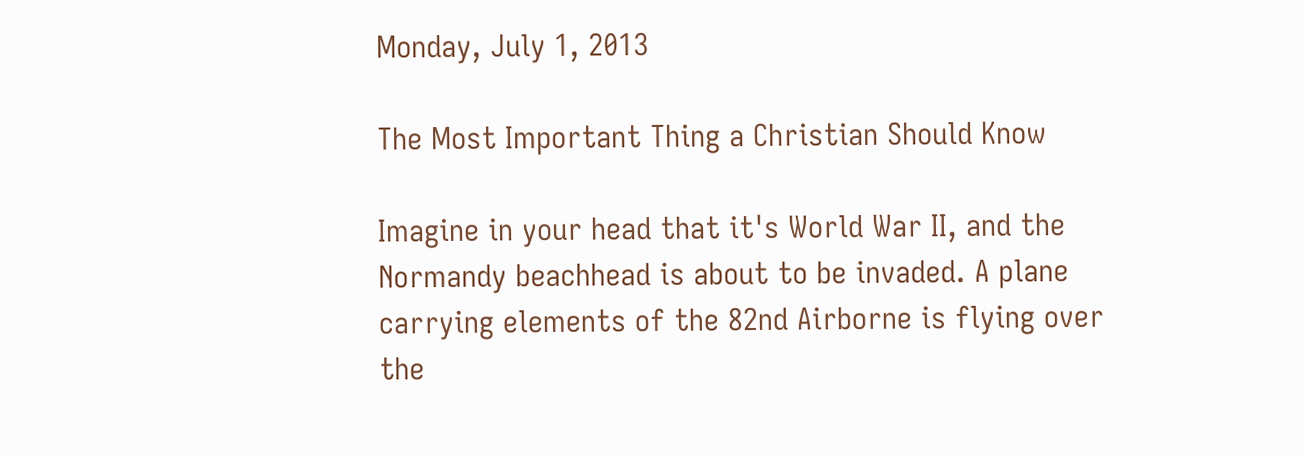Monday, July 1, 2013

The Most Important Thing a Christian Should Know

Imagine in your head that it's World War II, and the Normandy beachhead is about to be invaded. A plane carrying elements of the 82nd Airborne is flying over the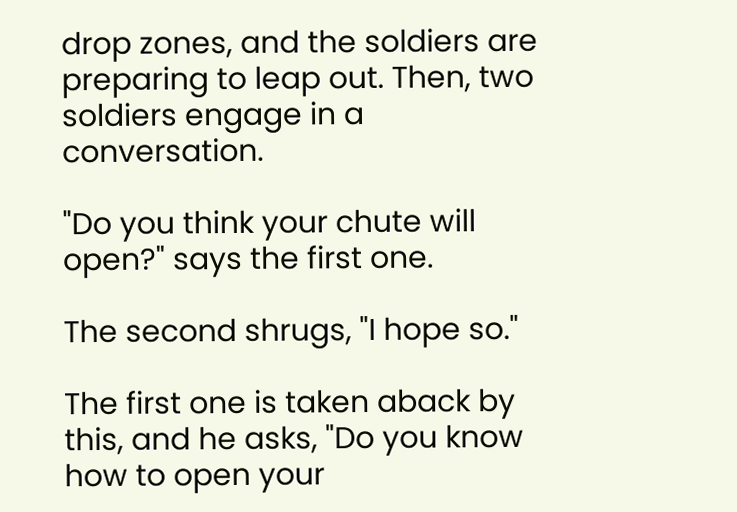drop zones, and the soldiers are preparing to leap out. Then, two soldiers engage in a conversation.

"Do you think your chute will open?" says the first one.

The second shrugs, "I hope so."

The first one is taken aback by this, and he asks, "Do you know how to open your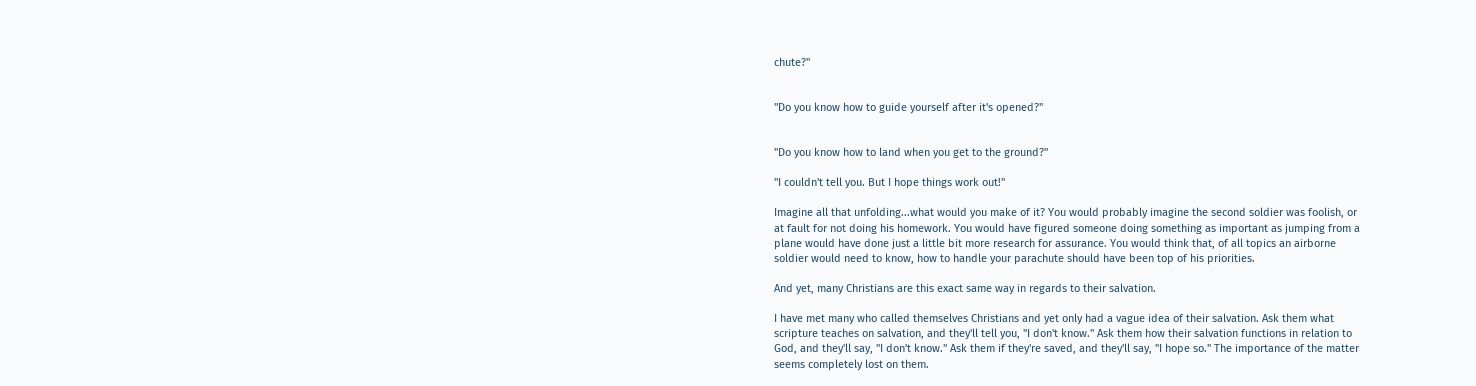chute?"


"Do you know how to guide yourself after it's opened?"


"Do you know how to land when you get to the ground?"

"I couldn't tell you. But I hope things work out!"

Imagine all that unfolding...what would you make of it? You would probably imagine the second soldier was foolish, or at fault for not doing his homework. You would have figured someone doing something as important as jumping from a plane would have done just a little bit more research for assurance. You would think that, of all topics an airborne soldier would need to know, how to handle your parachute should have been top of his priorities.

And yet, many Christians are this exact same way in regards to their salvation.

I have met many who called themselves Christians and yet only had a vague idea of their salvation. Ask them what scripture teaches on salvation, and they'll tell you, "I don't know." Ask them how their salvation functions in relation to God, and they'll say, "I don't know." Ask them if they're saved, and they'll say, "I hope so." The importance of the matter seems completely lost on them.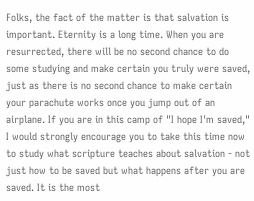Folks, the fact of the matter is that salvation is important. Eternity is a long time. When you are resurrected, there will be no second chance to do some studying and make certain you truly were saved, just as there is no second chance to make certain your parachute works once you jump out of an airplane. If you are in this camp of "I hope I'm saved," I would strongly encourage you to take this time now to study what scripture teaches about salvation - not just how to be saved but what happens after you are saved. It is the most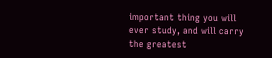important thing you will ever study, and will carry the greatest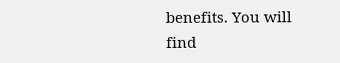benefits. You will find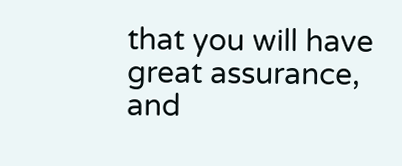that you will have great assurance, and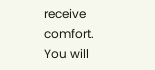receive comfort. You will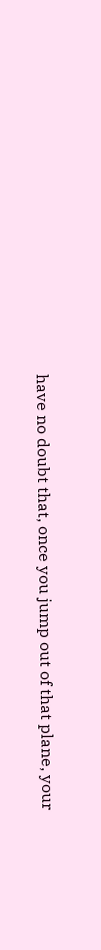have no doubt that, once you jump out of that plane, your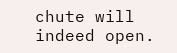chute will indeed open.